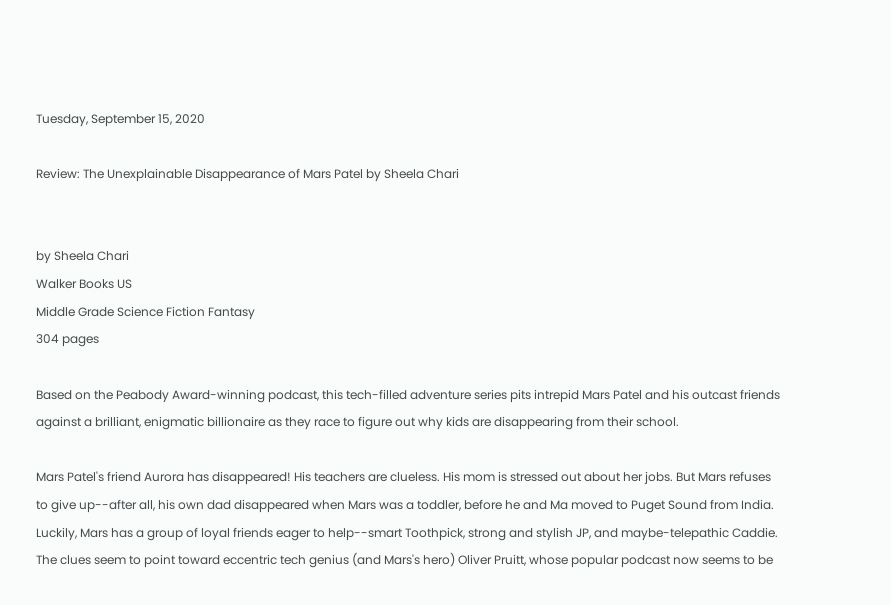Tuesday, September 15, 2020

Review: The Unexplainable Disappearance of Mars Patel by Sheela Chari


by Sheela Chari
Walker Books US
Middle Grade Science Fiction Fantasy
304 pages

Based on the Peabody Award-winning podcast, this tech-filled adventure series pits intrepid Mars Patel and his outcast friends against a brilliant, enigmatic billionaire as they race to figure out why kids are disappearing from their school.

Mars Patel's friend Aurora has disappeared! His teachers are clueless. His mom is stressed out about her jobs. But Mars refuses to give up--after all, his own dad disappeared when Mars was a toddler, before he and Ma moved to Puget Sound from India. Luckily, Mars has a group of loyal friends eager to help--smart Toothpick, strong and stylish JP, and maybe-telepathic Caddie. The clues seem to point toward eccentric tech genius (and Mars's hero) Oliver Pruitt, whose popular podcast now seems to be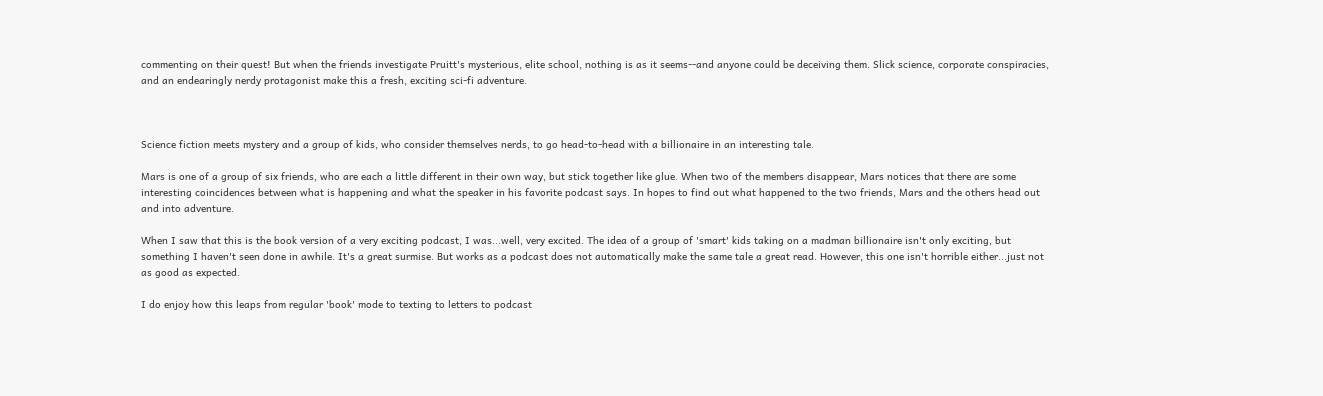commenting on their quest! But when the friends investigate Pruitt's mysterious, elite school, nothing is as it seems--and anyone could be deceiving them. Slick science, corporate conspiracies, and an endearingly nerdy protagonist make this a fresh, exciting sci-fi adventure.



Science fiction meets mystery and a group of kids, who consider themselves nerds, to go head-to-head with a billionaire in an interesting tale.

Mars is one of a group of six friends, who are each a little different in their own way, but stick together like glue. When two of the members disappear, Mars notices that there are some interesting coincidences between what is happening and what the speaker in his favorite podcast says. In hopes to find out what happened to the two friends, Mars and the others head out and into adventure.

When I saw that this is the book version of a very exciting podcast, I was...well, very excited. The idea of a group of 'smart' kids taking on a madman billionaire isn't only exciting, but something I haven't seen done in awhile. It's a great surmise. But works as a podcast does not automatically make the same tale a great read. However, this one isn't horrible either...just not as good as expected.

I do enjoy how this leaps from regular 'book' mode to texting to letters to podcast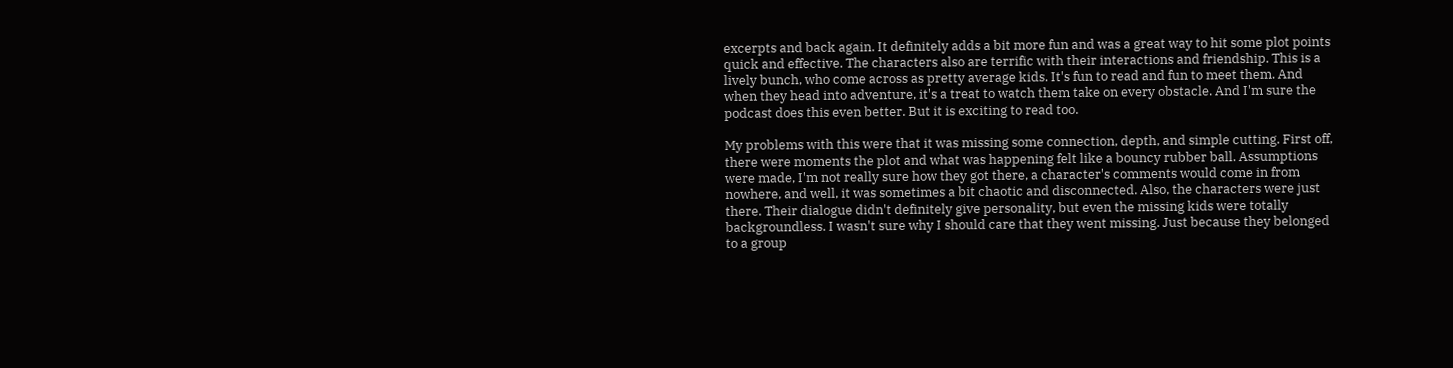excerpts and back again. It definitely adds a bit more fun and was a great way to hit some plot points quick and effective. The characters also are terrific with their interactions and friendship. This is a lively bunch, who come across as pretty average kids. It's fun to read and fun to meet them. And when they head into adventure, it's a treat to watch them take on every obstacle. And I'm sure the podcast does this even better. But it is exciting to read too.

My problems with this were that it was missing some connection, depth, and simple cutting. First off, there were moments the plot and what was happening felt like a bouncy rubber ball. Assumptions were made, I'm not really sure how they got there, a character's comments would come in from nowhere, and well, it was sometimes a bit chaotic and disconnected. Also, the characters were just there. Their dialogue didn't definitely give personality, but even the missing kids were totally backgroundless. I wasn't sure why I should care that they went missing. Just because they belonged to a group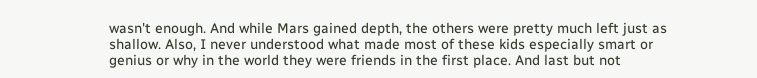wasn't enough. And while Mars gained depth, the others were pretty much left just as shallow. Also, I never understood what made most of these kids especially smart or genius or why in the world they were friends in the first place. And last but not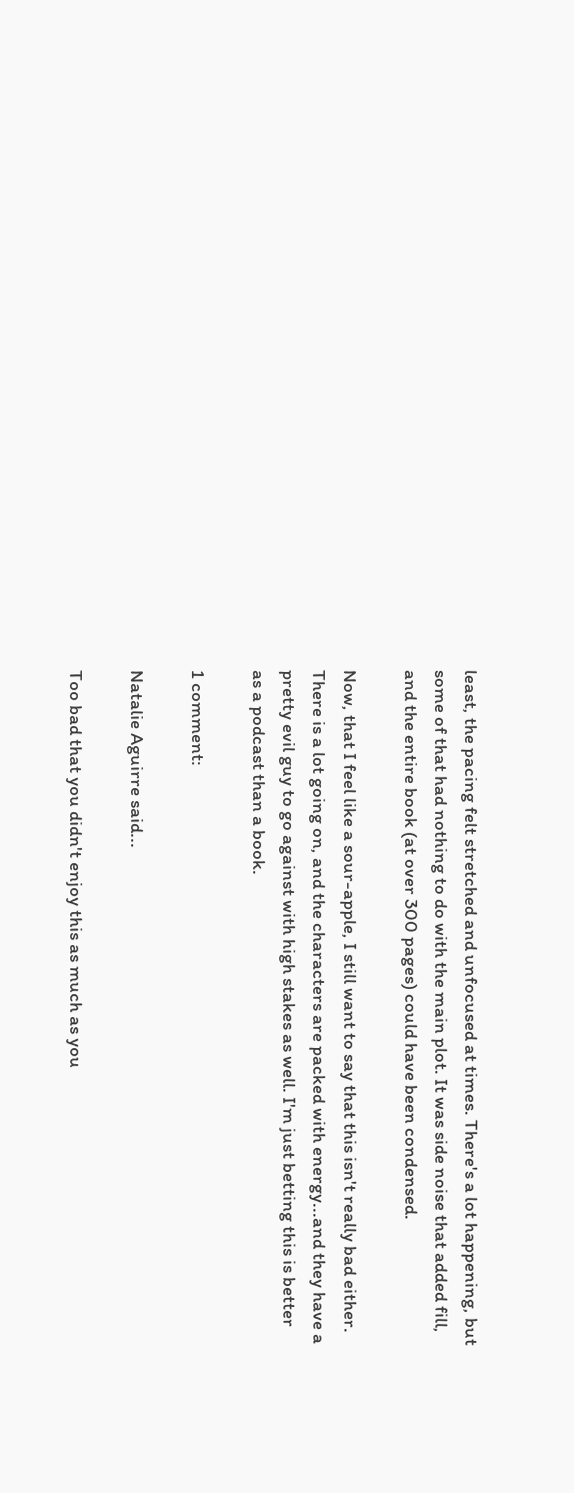least, the pacing felt stretched and unfocused at times. There's a lot happening, but some of that had nothing to do with the main plot. It was side noise that added fill, and the entire book (at over 300 pages) could have been condensed.

Now, that I feel like a sour-apple, I still want to say that this isn't really bad either. There is a lot going on, and the characters are packed with energy...and they have a pretty evil guy to go against with high stakes as well. I'm just betting this is better as a podcast than a book.

1 comment:

Natalie Aguirre said...

Too bad that you didn't enjoy this as much as you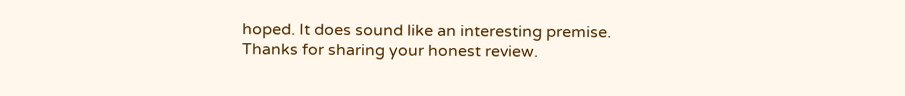hoped. It does sound like an interesting premise. Thanks for sharing your honest review.